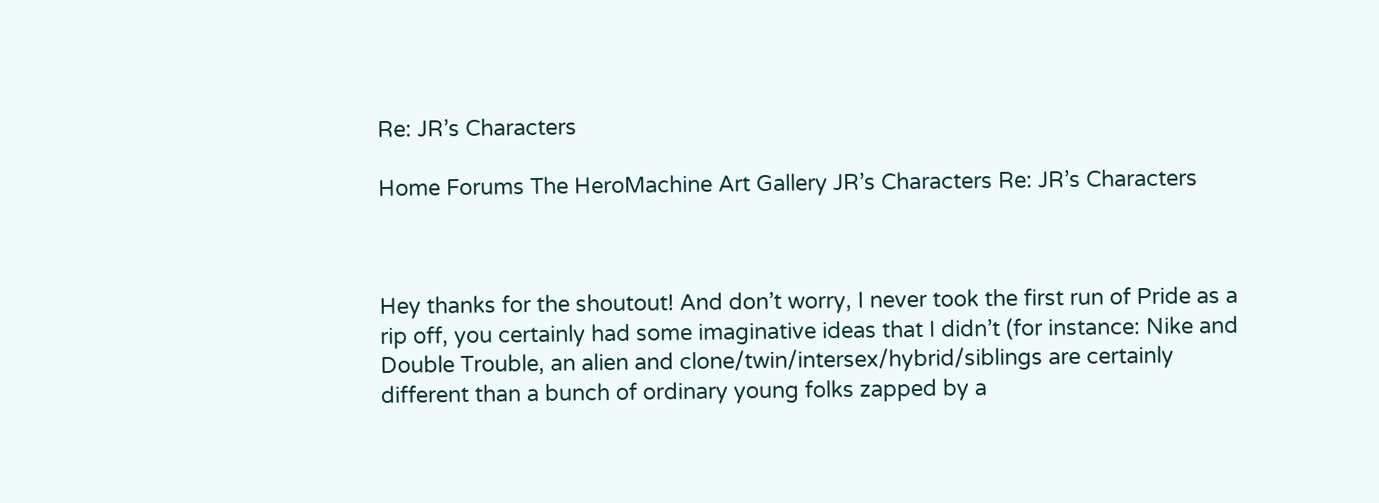Re: JR’s Characters

Home Forums The HeroMachine Art Gallery JR’s Characters Re: JR’s Characters



Hey thanks for the shoutout! And don’t worry, I never took the first run of Pride as a rip off, you certainly had some imaginative ideas that I didn’t (for instance: Nike and Double Trouble, an alien and clone/twin/intersex/hybrid/siblings are certainly different than a bunch of ordinary young folks zapped by a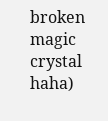broken magic crystal haha)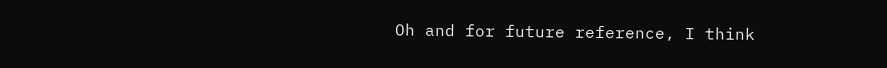Oh and for future reference, I think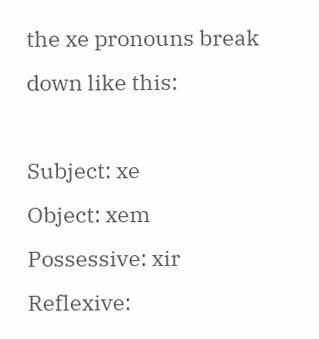the xe pronouns break down like this:

Subject: xe
Object: xem
Possessive: xir
Reflexive: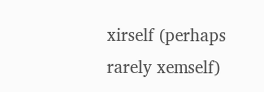xirself (perhaps rarely xemself)